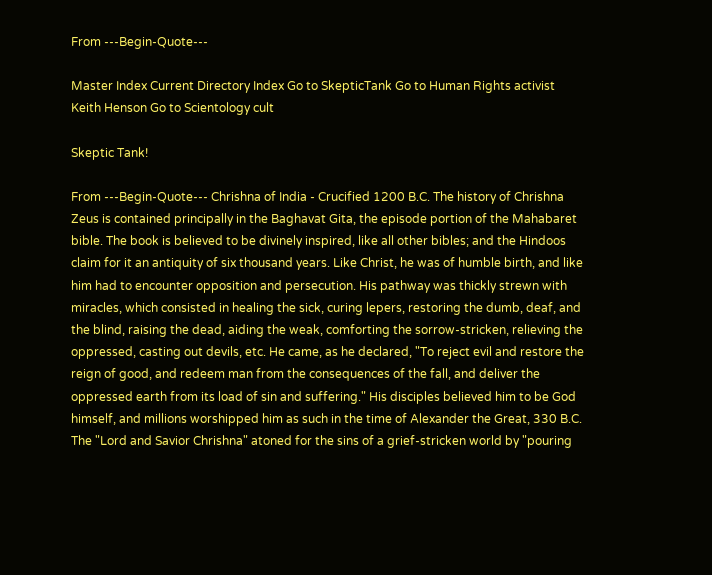From ---Begin-Quote---

Master Index Current Directory Index Go to SkepticTank Go to Human Rights activist Keith Henson Go to Scientology cult

Skeptic Tank!

From ---Begin-Quote--- Chrishna of India - Crucified 1200 B.C. The history of Chrishna Zeus is contained principally in the Baghavat Gita, the episode portion of the Mahabaret bible. The book is believed to be divinely inspired, like all other bibles; and the Hindoos claim for it an antiquity of six thousand years. Like Christ, he was of humble birth, and like him had to encounter opposition and persecution. His pathway was thickly strewn with miracles, which consisted in healing the sick, curing lepers, restoring the dumb, deaf, and the blind, raising the dead, aiding the weak, comforting the sorrow-stricken, relieving the oppressed, casting out devils, etc. He came, as he declared, "To reject evil and restore the reign of good, and redeem man from the consequences of the fall, and deliver the oppressed earth from its load of sin and suffering." His disciples believed him to be God himself, and millions worshipped him as such in the time of Alexander the Great, 330 B.C. The "Lord and Savior Chrishna" atoned for the sins of a grief-stricken world by "pouring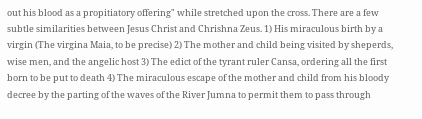out his blood as a propitiatory offering" while stretched upon the cross. There are a few subtle similarities between Jesus Christ and Chrishna Zeus. 1) His miraculous birth by a virgin (The virgina Maia, to be precise) 2) The mother and child being visited by sheperds, wise men, and the angelic host 3) The edict of the tyrant ruler Cansa, ordering all the first born to be put to death 4) The miraculous escape of the mother and child from his bloody decree by the parting of the waves of the River Jumna to permit them to pass through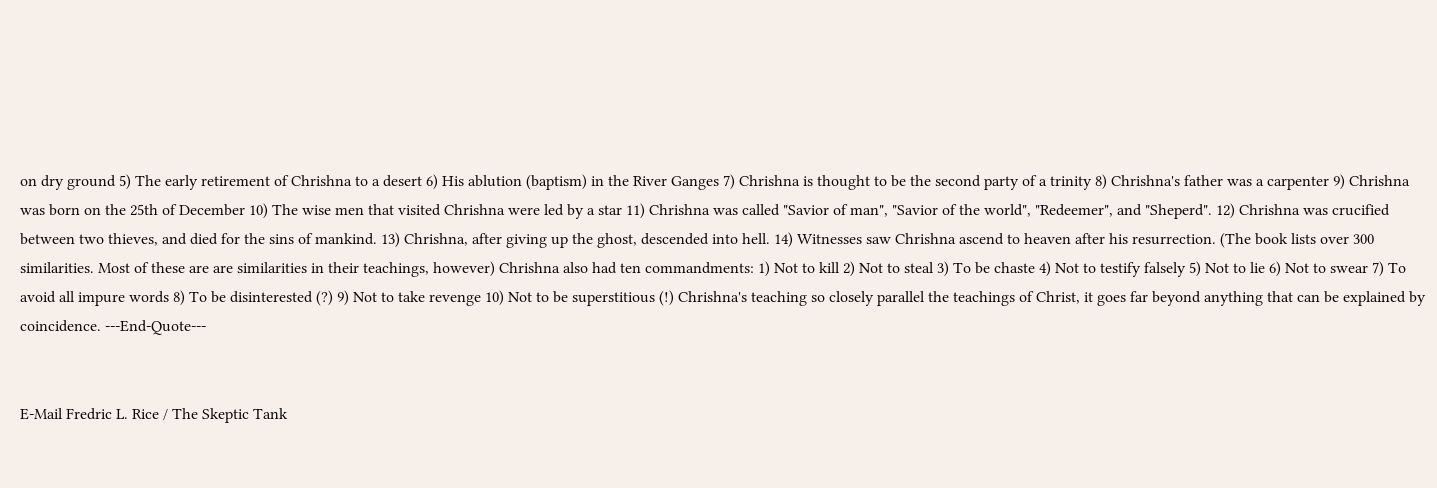on dry ground 5) The early retirement of Chrishna to a desert 6) His ablution (baptism) in the River Ganges 7) Chrishna is thought to be the second party of a trinity 8) Chrishna's father was a carpenter 9) Chrishna was born on the 25th of December 10) The wise men that visited Chrishna were led by a star 11) Chrishna was called "Savior of man", "Savior of the world", "Redeemer", and "Sheperd". 12) Chrishna was crucified between two thieves, and died for the sins of mankind. 13) Chrishna, after giving up the ghost, descended into hell. 14) Witnesses saw Chrishna ascend to heaven after his resurrection. (The book lists over 300 similarities. Most of these are are similarities in their teachings, however) Chrishna also had ten commandments: 1) Not to kill 2) Not to steal 3) To be chaste 4) Not to testify falsely 5) Not to lie 6) Not to swear 7) To avoid all impure words 8) To be disinterested (?) 9) Not to take revenge 10) Not to be superstitious (!) Chrishna's teaching so closely parallel the teachings of Christ, it goes far beyond anything that can be explained by coincidence. ---End-Quote---


E-Mail Fredric L. Rice / The Skeptic Tank